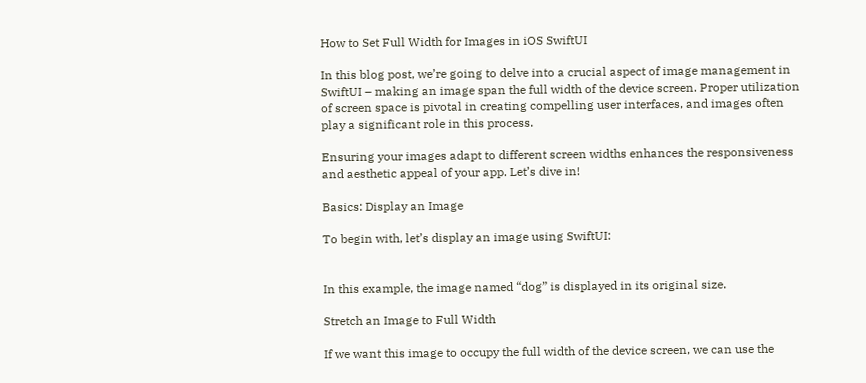How to Set Full Width for Images in iOS SwiftUI

In this blog post, we’re going to delve into a crucial aspect of image management in SwiftUI – making an image span the full width of the device screen. Proper utilization of screen space is pivotal in creating compelling user interfaces, and images often play a significant role in this process.

Ensuring your images adapt to different screen widths enhances the responsiveness and aesthetic appeal of your app. Let’s dive in!

Basics: Display an Image

To begin with, let’s display an image using SwiftUI:


In this example, the image named “dog” is displayed in its original size.

Stretch an Image to Full Width

If we want this image to occupy the full width of the device screen, we can use the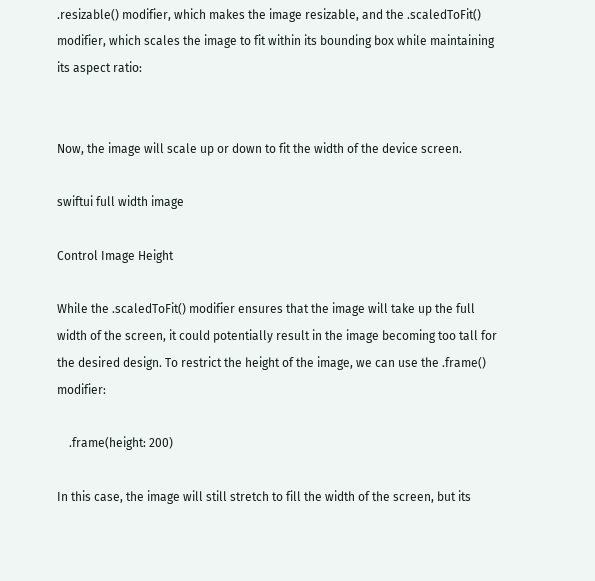.resizable() modifier, which makes the image resizable, and the .scaledToFit() modifier, which scales the image to fit within its bounding box while maintaining its aspect ratio:


Now, the image will scale up or down to fit the width of the device screen.

swiftui full width image

Control Image Height

While the .scaledToFit() modifier ensures that the image will take up the full width of the screen, it could potentially result in the image becoming too tall for the desired design. To restrict the height of the image, we can use the .frame() modifier:

    .frame(height: 200)

In this case, the image will still stretch to fill the width of the screen, but its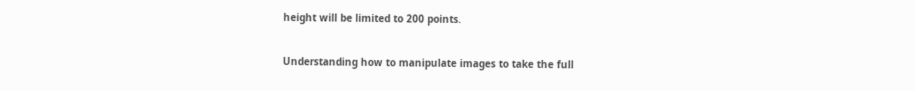height will be limited to 200 points.

Understanding how to manipulate images to take the full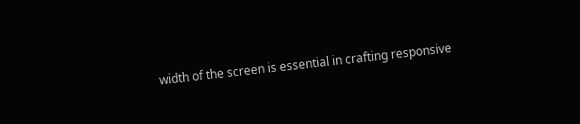width of the screen is essential in crafting responsive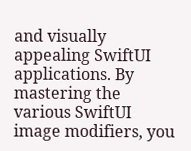and visually appealing SwiftUI applications. By mastering the various SwiftUI image modifiers, you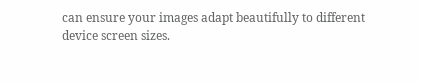can ensure your images adapt beautifully to different device screen sizes.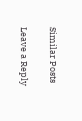Similar Posts

Leave a Reply